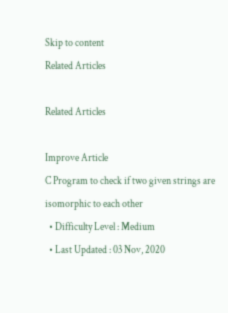Skip to content
Related Articles

Related Articles

Improve Article
C Program to check if two given strings are isomorphic to each other
  • Difficulty Level : Medium
  • Last Updated : 03 Nov, 2020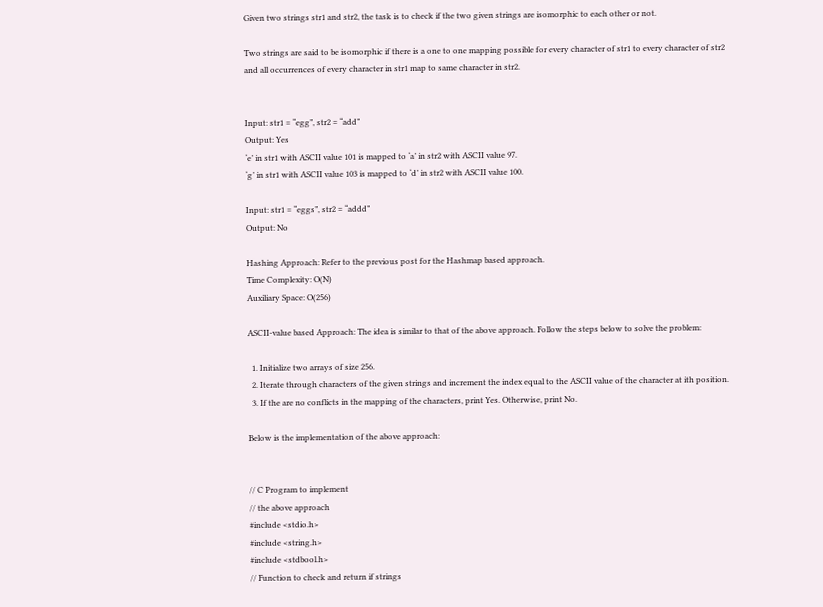Given two strings str1 and str2, the task is to check if the two given strings are isomorphic to each other or not.

Two strings are said to be isomorphic if there is a one to one mapping possible for every character of str1 to every character of str2 and all occurrences of every character in str1 map to same character in str2.


Input: str1 = “egg”, str2 = “add”
Output: Yes
‘e’ in str1 with ASCII value 101 is mapped to ‘a’ in str2 with ASCII value 97.
‘g’ in str1 with ASCII value 103 is mapped to ‘d’ in str2 with ASCII value 100.

Input: str1 = “eggs”, str2 = “addd”
Output: No

Hashing Approach: Refer to the previous post for the Hashmap based approach.
Time Complexity: O(N)
Auxiliary Space: O(256)

ASCII-value based Approach: The idea is similar to that of the above approach. Follow the steps below to solve the problem:

  1. Initialize two arrays of size 256.
  2. Iterate through characters of the given strings and increment the index equal to the ASCII value of the character at ith position.
  3. If the are no conflicts in the mapping of the characters, print Yes. Otherwise, print No.

Below is the implementation of the above approach:


// C Program to implement
// the above approach
#include <stdio.h>
#include <string.h>
#include <stdbool.h>
// Function to check and return if strings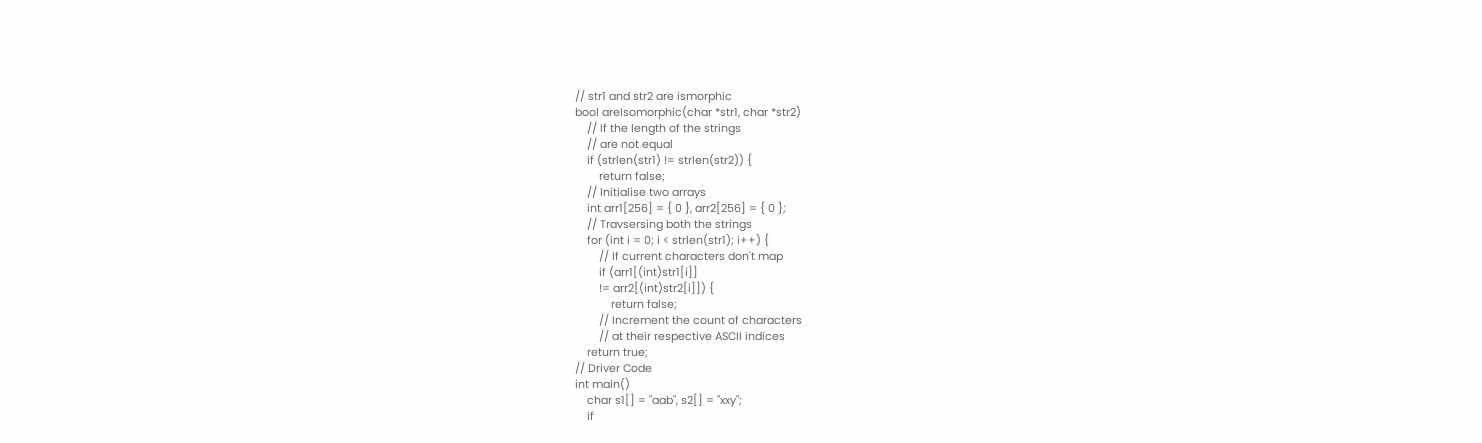// str1 and str2 are ismorphic
bool areIsomorphic(char *str1, char *str2)
    // If the length of the strings
    // are not equal
    if (strlen(str1) != strlen(str2)) {
        return false;
    // Initialise two arrays
    int arr1[256] = { 0 }, arr2[256] = { 0 };
    // Travsersing both the strings
    for (int i = 0; i < strlen(str1); i++) {
        // If current characters don't map
        if (arr1[(int)str1[i]]
        != arr2[(int)str2[i]]) {
            return false;
        // Increment the count of characters
        // at their respective ASCII indices
    return true;
// Driver Code
int main()
    char s1[] = "aab", s2[] = "xxy";
    if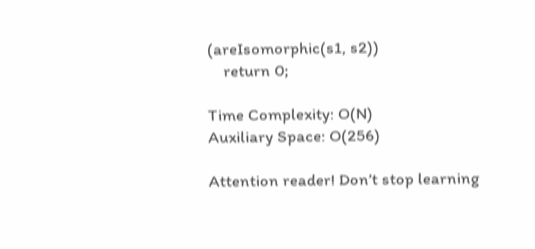(areIsomorphic(s1, s2))
    return 0;

Time Complexity: O(N)
Auxiliary Space: O(256)

Attention reader! Don’t stop learning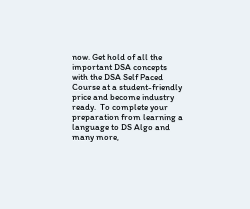now. Get hold of all the important DSA concepts with the DSA Self Paced Course at a student-friendly price and become industry ready.  To complete your preparation from learning a language to DS Algo and many more,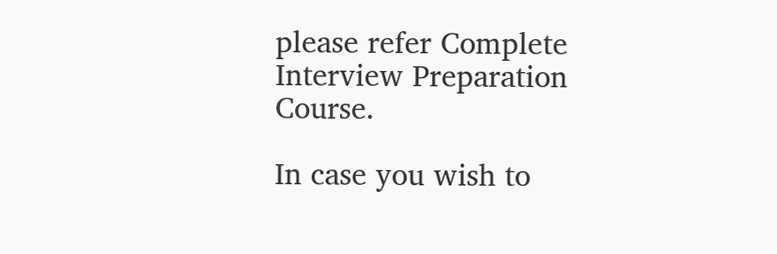please refer Complete Interview Preparation Course.

In case you wish to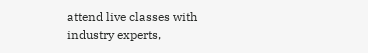attend live classes with industry experts,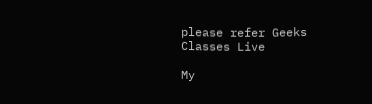please refer Geeks Classes Live

My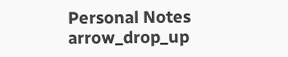Personal Notes arrow_drop_up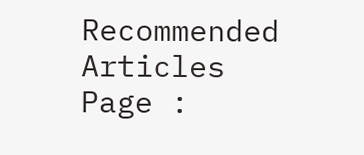Recommended Articles
Page :